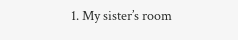1. My sister’s room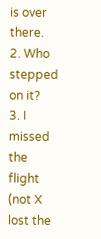is over there.
2. Who stepped on it?
3. I missed the flight (not X lost the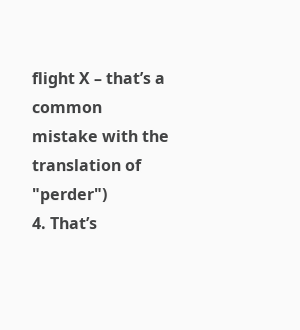flight X – that’s a common
mistake with the translation of "perder")
4. That’s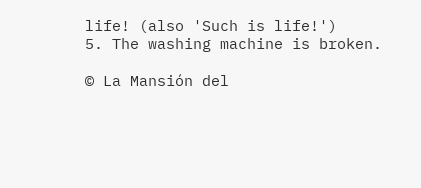life! (also 'Such is life!')
5. The washing machine is broken.

© La Mansión del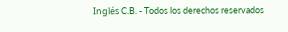Inglés C.B. - Todos los derechos reservados